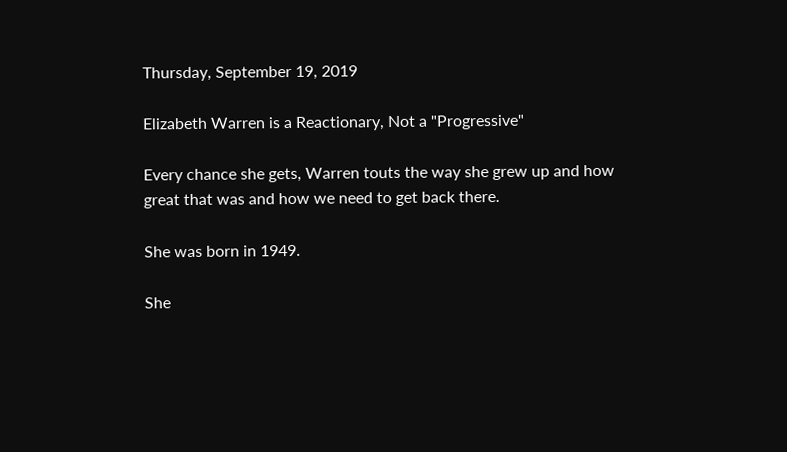Thursday, September 19, 2019

Elizabeth Warren is a Reactionary, Not a "Progressive"

Every chance she gets, Warren touts the way she grew up and how great that was and how we need to get back there.

She was born in 1949.

She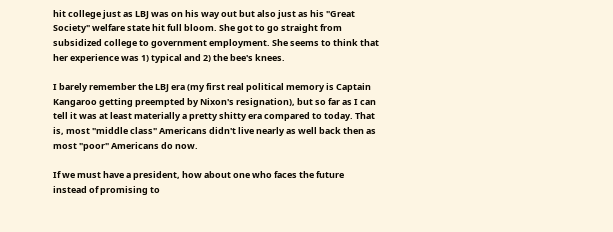hit college just as LBJ was on his way out but also just as his "Great Society" welfare state hit full bloom. She got to go straight from subsidized college to government employment. She seems to think that her experience was 1) typical and 2) the bee's knees.

I barely remember the LBJ era (my first real political memory is Captain Kangaroo getting preempted by Nixon's resignation), but so far as I can tell it was at least materially a pretty shitty era compared to today. That is, most "middle class" Americans didn't live nearly as well back then as most "poor" Americans do now.

If we must have a president, how about one who faces the future instead of promising to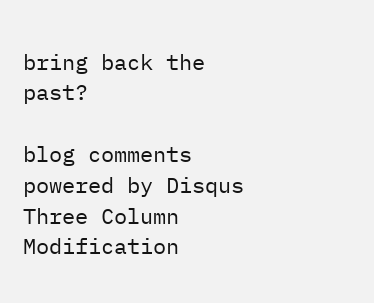bring back the past?

blog comments powered by Disqus
Three Column Modification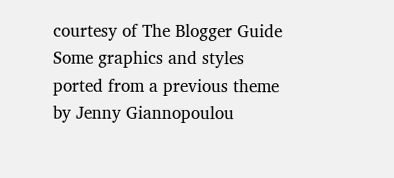courtesy of The Blogger Guide
Some graphics and styles ported from a previous theme by Jenny Giannopoulou